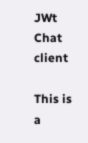JWt Chat client

This is a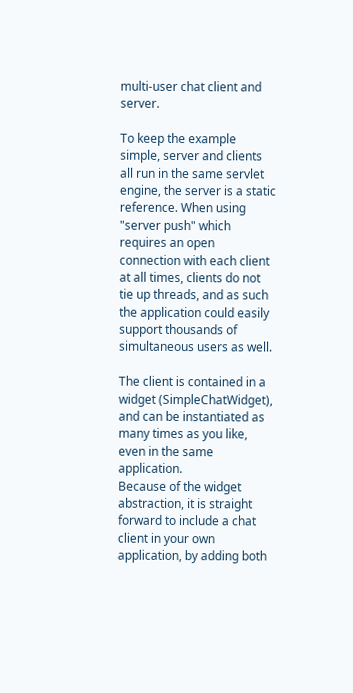multi-user chat client and server.

To keep the example simple, server and clients all run in the same servlet engine, the server is a static reference. When using "server push" which requires an open connection with each client at all times, clients do not tie up threads, and as such the application could easily support thousands of simultaneous users as well.

The client is contained in a widget (SimpleChatWidget), and can be instantiated as many times as you like, even in the same application.
Because of the widget abstraction, it is straight forward to include a chat client in your own application, by adding both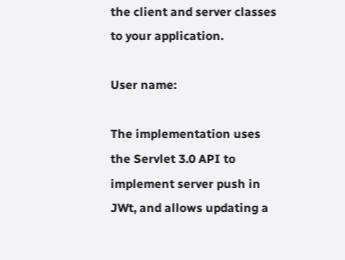the client and server classes to your application.

User name:

The implementation uses the Servlet 3.0 API to implement server push in JWt, and allows updating a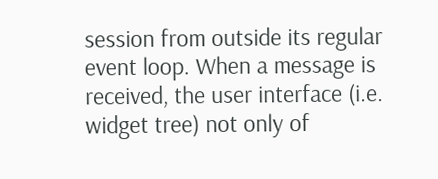session from outside its regular event loop. When a message is received, the user interface (i.e. widget tree) not only of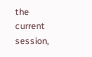the current session,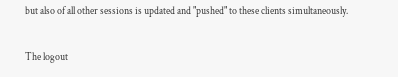but also of all other sessions is updated and "pushed" to these clients simultaneously.

The logout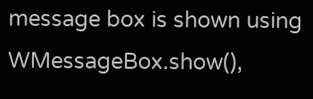message box is shown using WMessageBox.show(),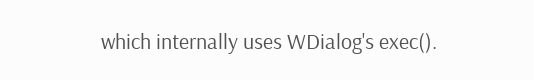which internally uses WDialog's exec().